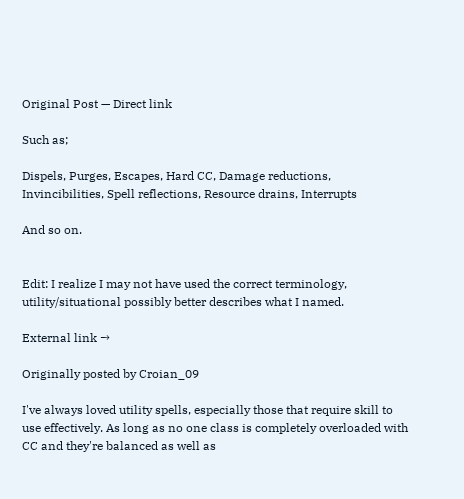Original Post — Direct link

Such as;

Dispels, Purges, Escapes, Hard CC, Damage reductions, Invincibilities, Spell reflections, Resource drains, Interrupts

And so on.


Edit: I realize I may not have used the correct terminology, utility/situational possibly better describes what I named.

External link →

Originally posted by Croian_09

I've always loved utility spells, especially those that require skill to use effectively. As long as no one class is completely overloaded with CC and they're balanced as well as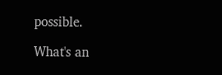possible.

What's an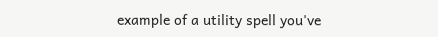example of a utility spell you've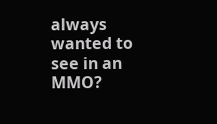always wanted to see in an MMO?